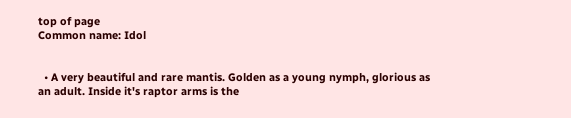top of page
Common name: Idol


  • A very beautiful and rare mantis. Golden as a young nymph, glorious as an adult. Inside it's raptor arms is the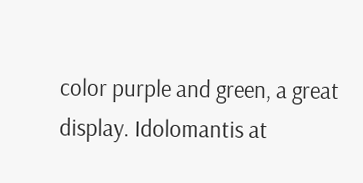color purple and green, a great display. Idolomantis at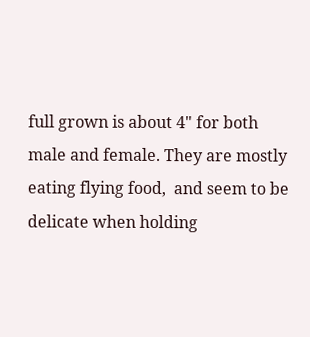full grown is about 4" for both male and female. They are mostly eating flying food,  and seem to be delicate when holding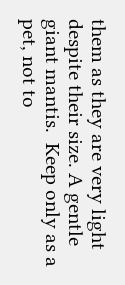them as they are very light despite their size. A gentle giant mantis.  Keep only as a pet, not to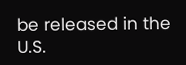be released in the U.S.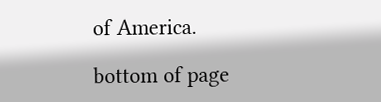of America.

bottom of page